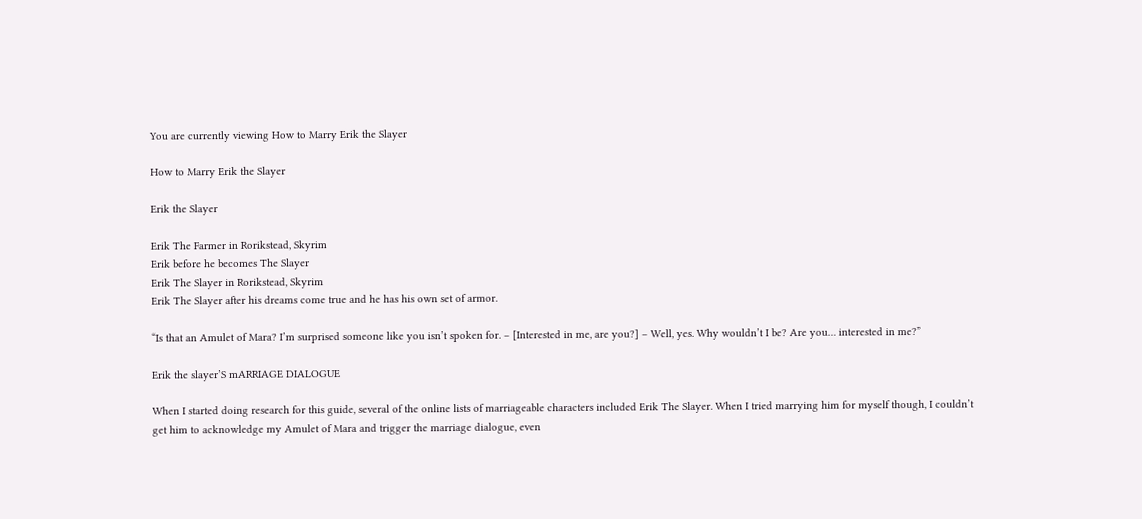You are currently viewing How to Marry Erik the Slayer

How to Marry Erik the Slayer

Erik the Slayer

Erik The Farmer in Rorikstead, Skyrim
Erik before he becomes The Slayer
Erik The Slayer in Rorikstead, Skyrim
Erik The Slayer after his dreams come true and he has his own set of armor.

“Is that an Amulet of Mara? I’m surprised someone like you isn’t spoken for. – [Interested in me, are you?] – Well, yes. Why wouldn’t I be? Are you… interested in me?”

Erik the slayer’S mARRIAGE DIALOGUE

When I started doing research for this guide, several of the online lists of marriageable characters included Erik The Slayer. When I tried marrying him for myself though, I couldn’t get him to acknowledge my Amulet of Mara and trigger the marriage dialogue, even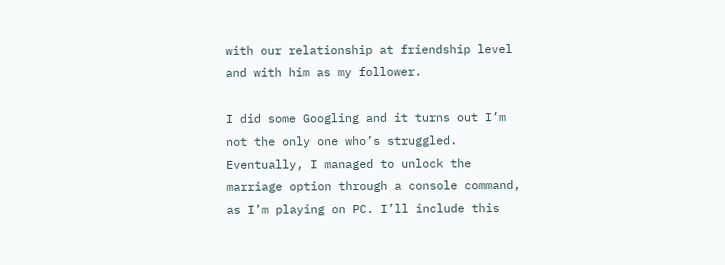with our relationship at friendship level and with him as my follower.

I did some Googling and it turns out I’m not the only one who’s struggled. Eventually, I managed to unlock the marriage option through a console command, as I’m playing on PC. I’ll include this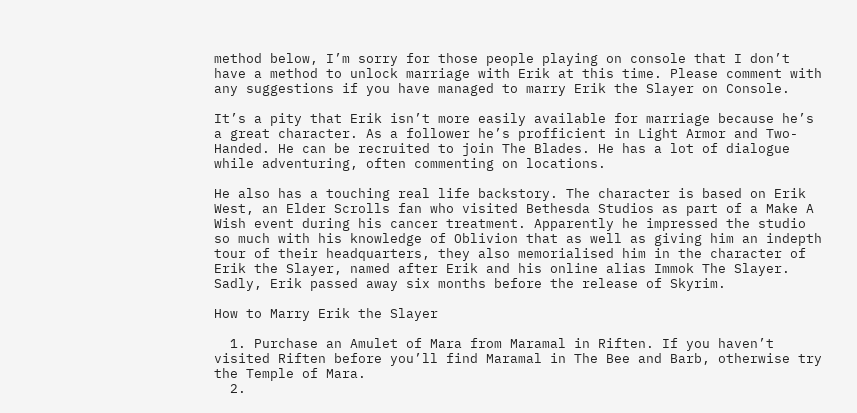method below, I’m sorry for those people playing on console that I don’t have a method to unlock marriage with Erik at this time. Please comment with any suggestions if you have managed to marry Erik the Slayer on Console.

It’s a pity that Erik isn’t more easily available for marriage because he’s a great character. As a follower he’s profficient in Light Armor and Two-Handed. He can be recruited to join The Blades. He has a lot of dialogue while adventuring, often commenting on locations.

He also has a touching real life backstory. The character is based on Erik West, an Elder Scrolls fan who visited Bethesda Studios as part of a Make A Wish event during his cancer treatment. Apparently he impressed the studio so much with his knowledge of Oblivion that as well as giving him an indepth tour of their headquarters, they also memorialised him in the character of Erik the Slayer, named after Erik and his online alias Immok The Slayer. Sadly, Erik passed away six months before the release of Skyrim.

How to Marry Erik the Slayer

  1. Purchase an Amulet of Mara from Maramal in Riften. If you haven’t visited Riften before you’ll find Maramal in The Bee and Barb, otherwise try the Temple of Mara.
  2.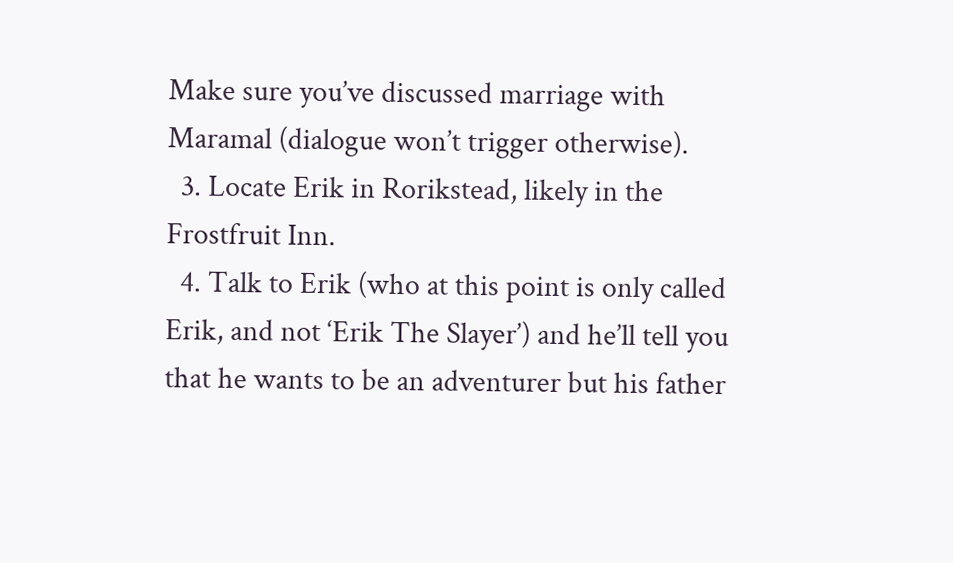Make sure you’ve discussed marriage with Maramal (dialogue won’t trigger otherwise).
  3. Locate Erik in Rorikstead, likely in the Frostfruit Inn.
  4. Talk to Erik (who at this point is only called Erik, and not ‘Erik The Slayer’) and he’ll tell you that he wants to be an adventurer but his father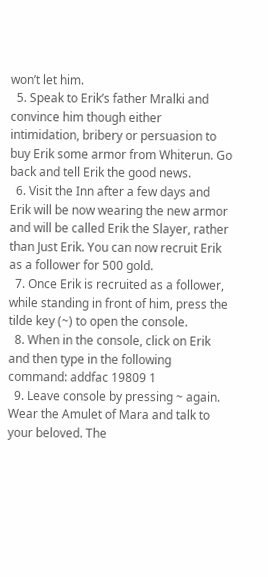won’t let him.
  5. Speak to Erik’s father Mralki and convince him though either intimidation, bribery or persuasion to buy Erik some armor from Whiterun. Go back and tell Erik the good news.
  6. Visit the Inn after a few days and Erik will be now wearing the new armor and will be called Erik the Slayer, rather than Just Erik. You can now recruit Erik as a follower for 500 gold.
  7. Once Erik is recruited as a follower, while standing in front of him, press the tilde key (~) to open the console.
  8. When in the console, click on Erik and then type in the following command: addfac 19809 1
  9. Leave console by pressing ~ again. Wear the Amulet of Mara and talk to your beloved. The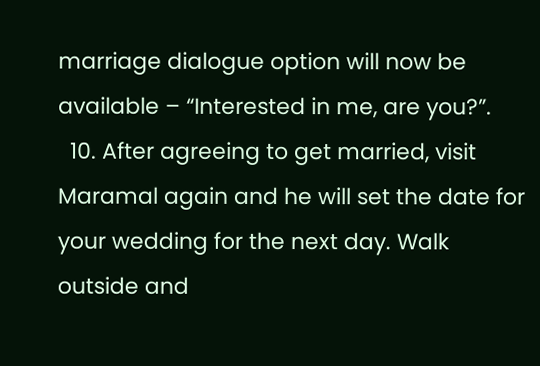marriage dialogue option will now be available – “Interested in me, are you?”.
  10. After agreeing to get married, visit Maramal again and he will set the date for your wedding for the next day. Walk outside and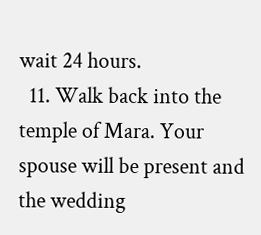wait 24 hours.
  11. Walk back into the temple of Mara. Your spouse will be present and the wedding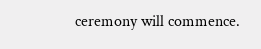ceremony will commence.